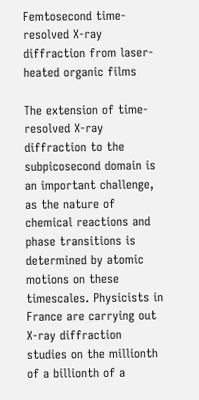Femtosecond time-resolved X-ray diffraction from laser-heated organic films

The extension of time-resolved X-ray diffraction to the subpicosecond domain is an important challenge, as the nature of chemical reactions and phase transitions is determined by atomic motions on these timescales. Physicists in France are carrying out X-ray diffraction studies on the millionth of a billionth of a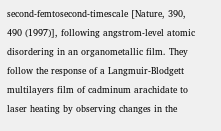second-femtosecond-timescale [Nature, 390, 490 (1997)], following angstrom-level atomic disordering in an organometallic film. They follow the response of a Langmuir-Blodgett multilayers film of cadminum arachidate to laser heating by observing changes in the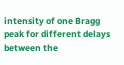intensity of one Bragg peak for different delays between the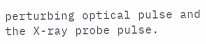perturbing optical pulse and the X-ray probe pulse.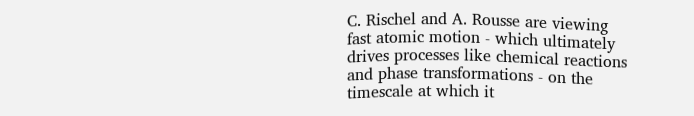C. Rischel and A. Rousse are viewing fast atomic motion - which ultimately drives processes like chemical reactions and phase transformations - on the timescale at which it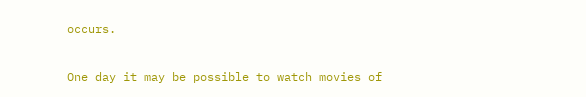occurs.

One day it may be possible to watch movies of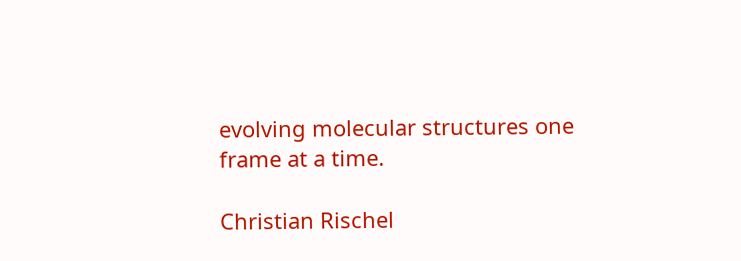evolving molecular structures one frame at a time.

Christian Rischel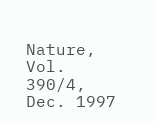Nature, Vol. 390/4, Dec. 1997